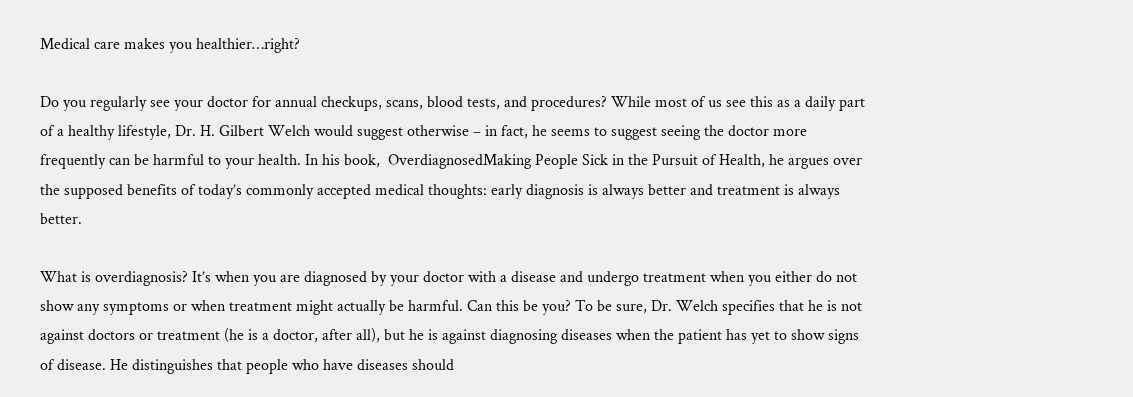Medical care makes you healthier…right?

Do you regularly see your doctor for annual checkups, scans, blood tests, and procedures? While most of us see this as a daily part of a healthy lifestyle, Dr. H. Gilbert Welch would suggest otherwise – in fact, he seems to suggest seeing the doctor more frequently can be harmful to your health. In his book,  OverdiagnosedMaking People Sick in the Pursuit of Health, he argues over the supposed benefits of today’s commonly accepted medical thoughts: early diagnosis is always better and treatment is always better.

What is overdiagnosis? It’s when you are diagnosed by your doctor with a disease and undergo treatment when you either do not show any symptoms or when treatment might actually be harmful. Can this be you? To be sure, Dr. Welch specifies that he is not against doctors or treatment (he is a doctor, after all), but he is against diagnosing diseases when the patient has yet to show signs of disease. He distinguishes that people who have diseases should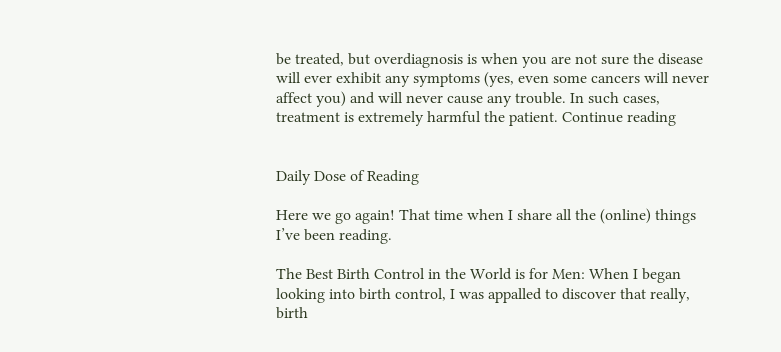be treated, but overdiagnosis is when you are not sure the disease will ever exhibit any symptoms (yes, even some cancers will never affect you) and will never cause any trouble. In such cases, treatment is extremely harmful the patient. Continue reading


Daily Dose of Reading

Here we go again! That time when I share all the (online) things I’ve been reading.

The Best Birth Control in the World is for Men: When I began looking into birth control, I was appalled to discover that really, birth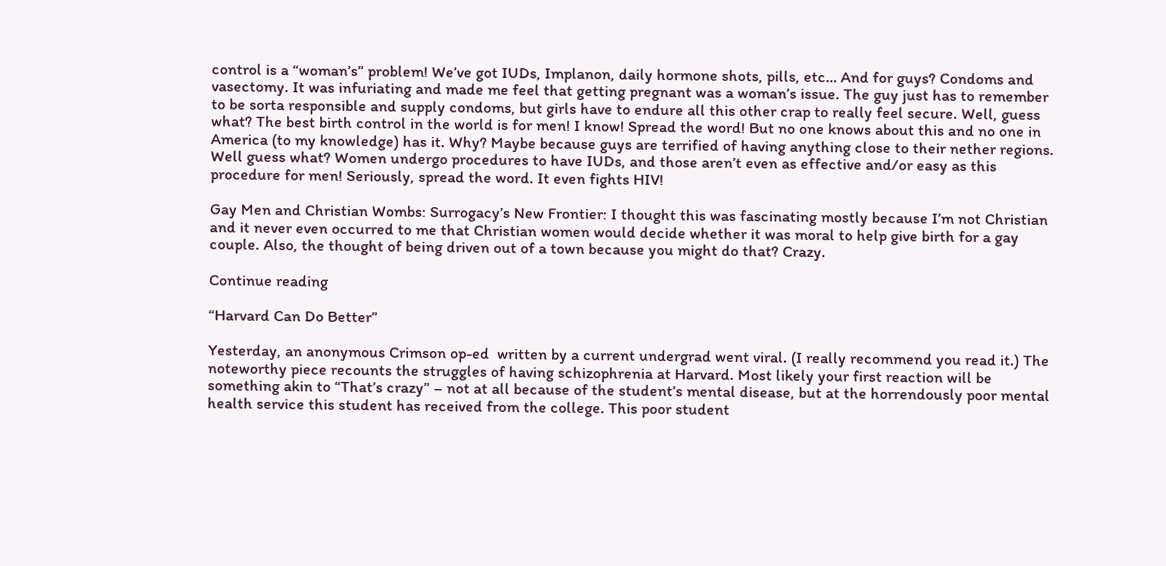control is a “woman’s” problem! We’ve got IUDs, Implanon, daily hormone shots, pills, etc… And for guys? Condoms and vasectomy. It was infuriating and made me feel that getting pregnant was a woman’s issue. The guy just has to remember to be sorta responsible and supply condoms, but girls have to endure all this other crap to really feel secure. Well, guess what? The best birth control in the world is for men! I know! Spread the word! But no one knows about this and no one in America (to my knowledge) has it. Why? Maybe because guys are terrified of having anything close to their nether regions. Well guess what? Women undergo procedures to have IUDs, and those aren’t even as effective and/or easy as this procedure for men! Seriously, spread the word. It even fights HIV!

Gay Men and Christian Wombs: Surrogacy’s New Frontier: I thought this was fascinating mostly because I’m not Christian and it never even occurred to me that Christian women would decide whether it was moral to help give birth for a gay couple. Also, the thought of being driven out of a town because you might do that? Crazy.

Continue reading

“Harvard Can Do Better”

Yesterday, an anonymous Crimson op-ed  written by a current undergrad went viral. (I really recommend you read it.) The noteworthy piece recounts the struggles of having schizophrenia at Harvard. Most likely your first reaction will be something akin to “That’s crazy” – not at all because of the student’s mental disease, but at the horrendously poor mental health service this student has received from the college. This poor student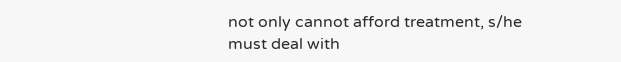not only cannot afford treatment, s/he must deal with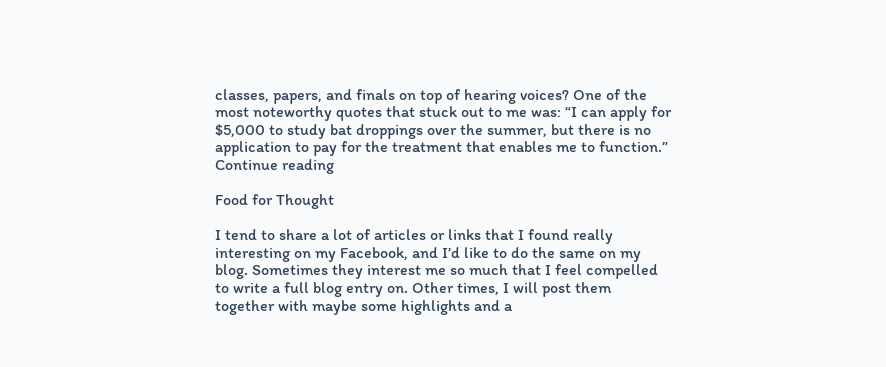classes, papers, and finals on top of hearing voices? One of the most noteworthy quotes that stuck out to me was: “I can apply for $5,000 to study bat droppings over the summer, but there is no application to pay for the treatment that enables me to function.” Continue reading

Food for Thought

I tend to share a lot of articles or links that I found really interesting on my Facebook, and I’d like to do the same on my blog. Sometimes they interest me so much that I feel compelled to write a full blog entry on. Other times, I will post them together with maybe some highlights and a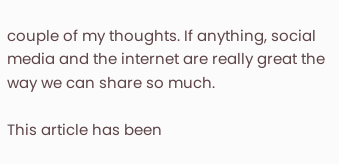couple of my thoughts. If anything, social media and the internet are really great the way we can share so much.

This article has been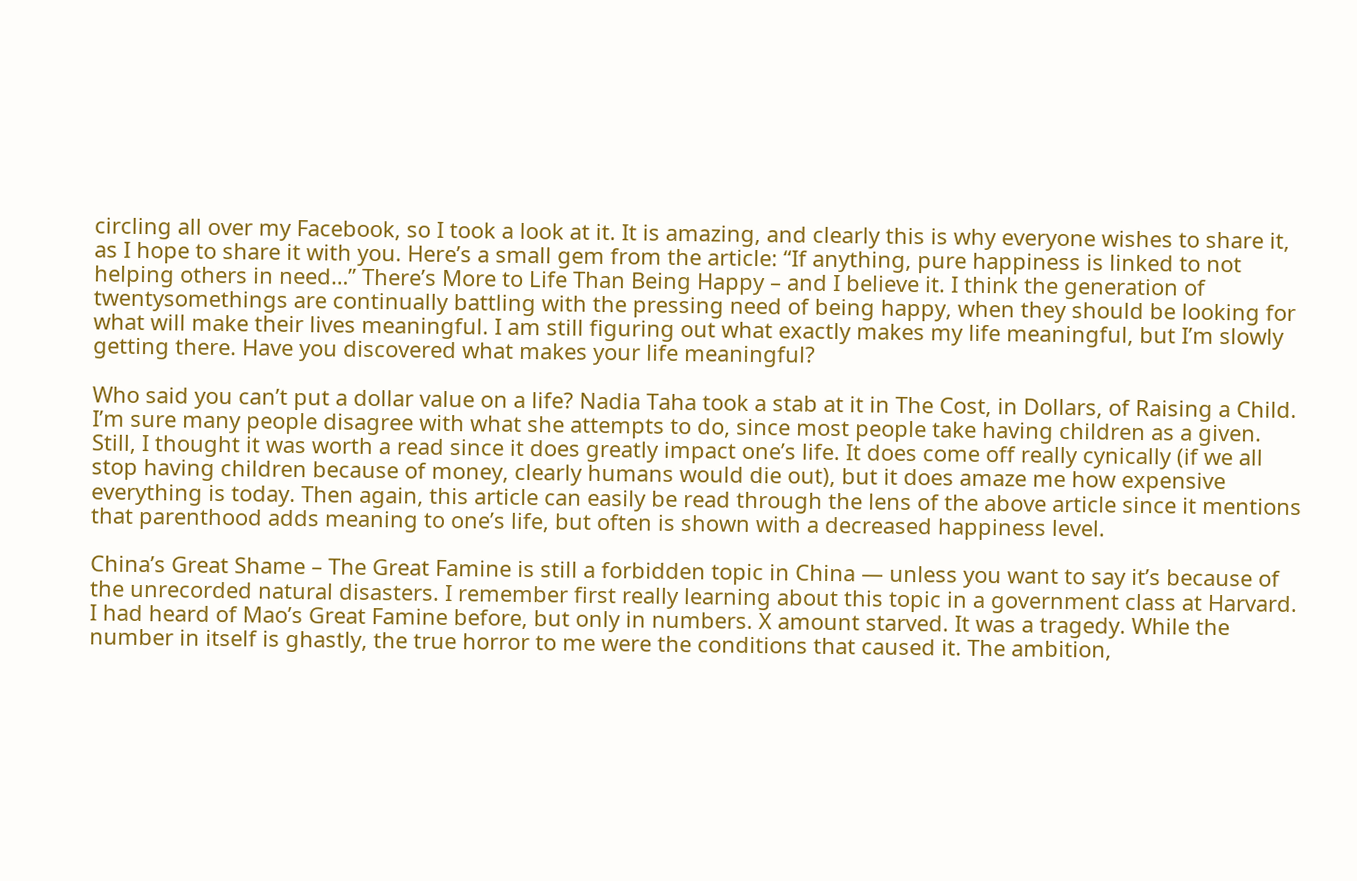circling all over my Facebook, so I took a look at it. It is amazing, and clearly this is why everyone wishes to share it, as I hope to share it with you. Here’s a small gem from the article: “If anything, pure happiness is linked to not helping others in need…” There’s More to Life Than Being Happy – and I believe it. I think the generation of twentysomethings are continually battling with the pressing need of being happy, when they should be looking for what will make their lives meaningful. I am still figuring out what exactly makes my life meaningful, but I’m slowly getting there. Have you discovered what makes your life meaningful?

Who said you can’t put a dollar value on a life? Nadia Taha took a stab at it in The Cost, in Dollars, of Raising a Child. I’m sure many people disagree with what she attempts to do, since most people take having children as a given. Still, I thought it was worth a read since it does greatly impact one’s life. It does come off really cynically (if we all stop having children because of money, clearly humans would die out), but it does amaze me how expensive everything is today. Then again, this article can easily be read through the lens of the above article since it mentions that parenthood adds meaning to one’s life, but often is shown with a decreased happiness level.

China’s Great Shame – The Great Famine is still a forbidden topic in China — unless you want to say it’s because of the unrecorded natural disasters. I remember first really learning about this topic in a government class at Harvard. I had heard of Mao’s Great Famine before, but only in numbers. X amount starved. It was a tragedy. While the number in itself is ghastly, the true horror to me were the conditions that caused it. The ambition,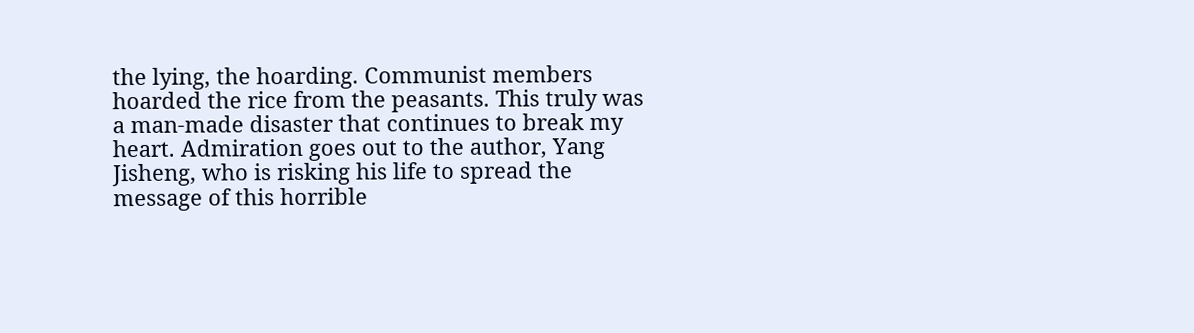the lying, the hoarding. Communist members hoarded the rice from the peasants. This truly was a man-made disaster that continues to break my heart. Admiration goes out to the author, Yang Jisheng, who is risking his life to spread the message of this horrible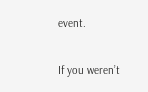event.

If you weren’t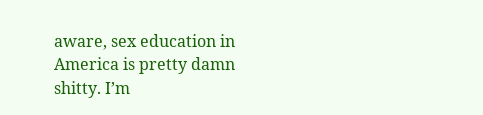aware, sex education in America is pretty damn shitty. I’m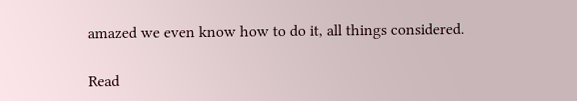amazed we even know how to do it, all things considered.

Read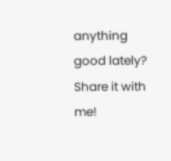anything good lately? Share it with me!